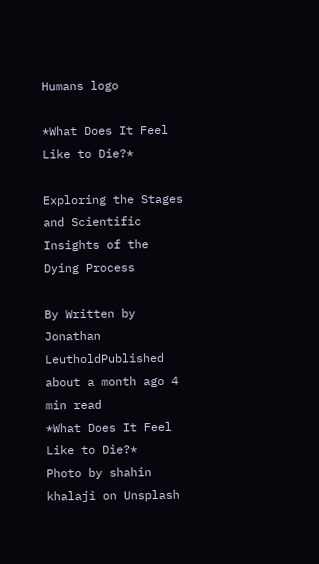Humans logo

*What Does It Feel Like to Die?*

Exploring the Stages and Scientific Insights of the Dying Process

By Written by Jonathan LeutholdPublished about a month ago 4 min read
*What Does It Feel Like to Die?*
Photo by shahin khalaji on Unsplash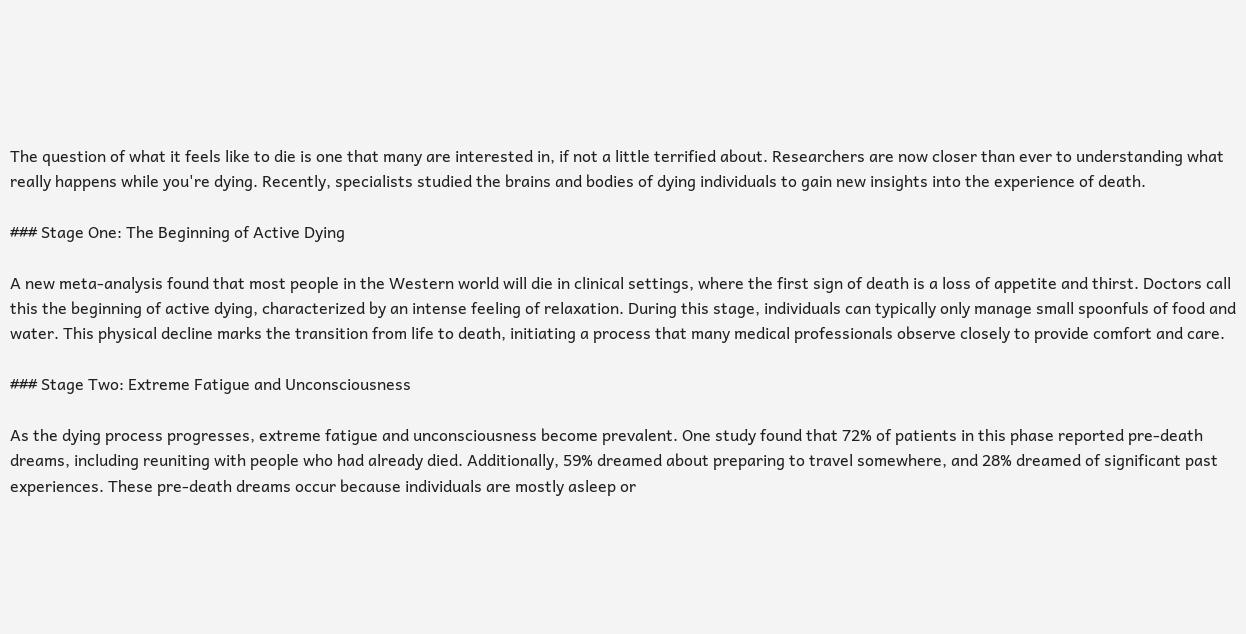The question of what it feels like to die is one that many are interested in, if not a little terrified about. Researchers are now closer than ever to understanding what really happens while you're dying. Recently, specialists studied the brains and bodies of dying individuals to gain new insights into the experience of death.

### Stage One: The Beginning of Active Dying

A new meta-analysis found that most people in the Western world will die in clinical settings, where the first sign of death is a loss of appetite and thirst. Doctors call this the beginning of active dying, characterized by an intense feeling of relaxation. During this stage, individuals can typically only manage small spoonfuls of food and water. This physical decline marks the transition from life to death, initiating a process that many medical professionals observe closely to provide comfort and care.

### Stage Two: Extreme Fatigue and Unconsciousness

As the dying process progresses, extreme fatigue and unconsciousness become prevalent. One study found that 72% of patients in this phase reported pre-death dreams, including reuniting with people who had already died. Additionally, 59% dreamed about preparing to travel somewhere, and 28% dreamed of significant past experiences. These pre-death dreams occur because individuals are mostly asleep or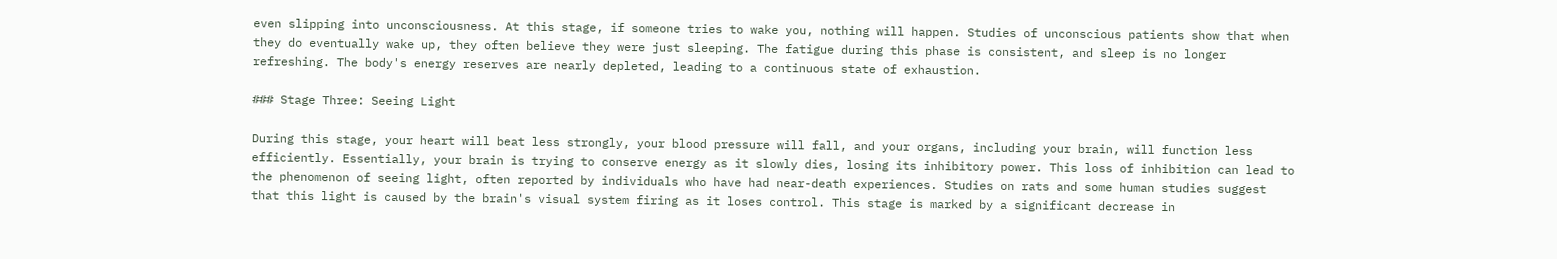even slipping into unconsciousness. At this stage, if someone tries to wake you, nothing will happen. Studies of unconscious patients show that when they do eventually wake up, they often believe they were just sleeping. The fatigue during this phase is consistent, and sleep is no longer refreshing. The body's energy reserves are nearly depleted, leading to a continuous state of exhaustion.

### Stage Three: Seeing Light

During this stage, your heart will beat less strongly, your blood pressure will fall, and your organs, including your brain, will function less efficiently. Essentially, your brain is trying to conserve energy as it slowly dies, losing its inhibitory power. This loss of inhibition can lead to the phenomenon of seeing light, often reported by individuals who have had near-death experiences. Studies on rats and some human studies suggest that this light is caused by the brain's visual system firing as it loses control. This stage is marked by a significant decrease in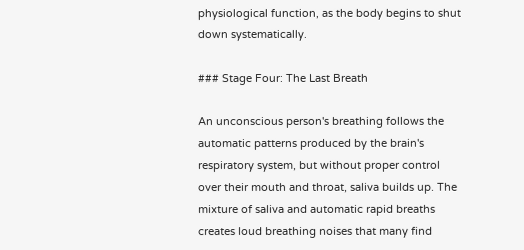physiological function, as the body begins to shut down systematically.

### Stage Four: The Last Breath

An unconscious person's breathing follows the automatic patterns produced by the brain's respiratory system, but without proper control over their mouth and throat, saliva builds up. The mixture of saliva and automatic rapid breaths creates loud breathing noises that many find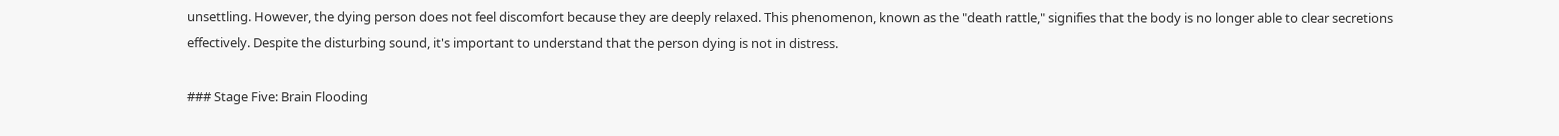unsettling. However, the dying person does not feel discomfort because they are deeply relaxed. This phenomenon, known as the "death rattle," signifies that the body is no longer able to clear secretions effectively. Despite the disturbing sound, it's important to understand that the person dying is not in distress.

### Stage Five: Brain Flooding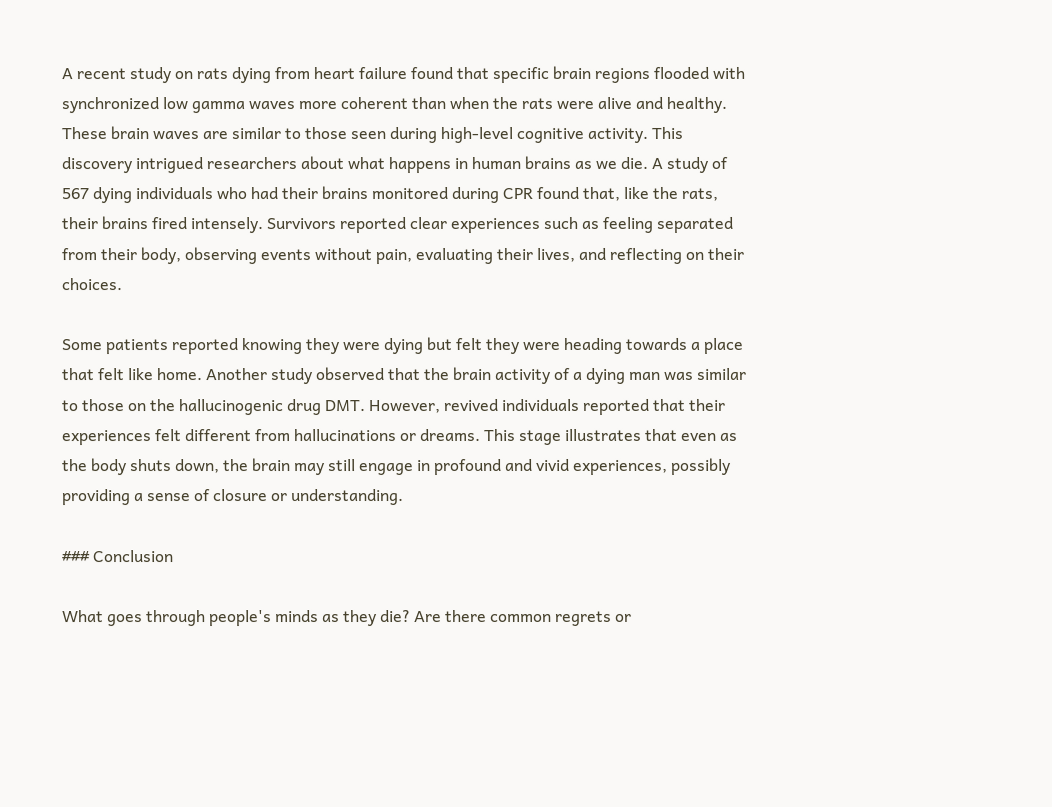A recent study on rats dying from heart failure found that specific brain regions flooded with synchronized low gamma waves more coherent than when the rats were alive and healthy. These brain waves are similar to those seen during high-level cognitive activity. This discovery intrigued researchers about what happens in human brains as we die. A study of 567 dying individuals who had their brains monitored during CPR found that, like the rats, their brains fired intensely. Survivors reported clear experiences such as feeling separated from their body, observing events without pain, evaluating their lives, and reflecting on their choices.

Some patients reported knowing they were dying but felt they were heading towards a place that felt like home. Another study observed that the brain activity of a dying man was similar to those on the hallucinogenic drug DMT. However, revived individuals reported that their experiences felt different from hallucinations or dreams. This stage illustrates that even as the body shuts down, the brain may still engage in profound and vivid experiences, possibly providing a sense of closure or understanding.

### Conclusion

What goes through people's minds as they die? Are there common regrets or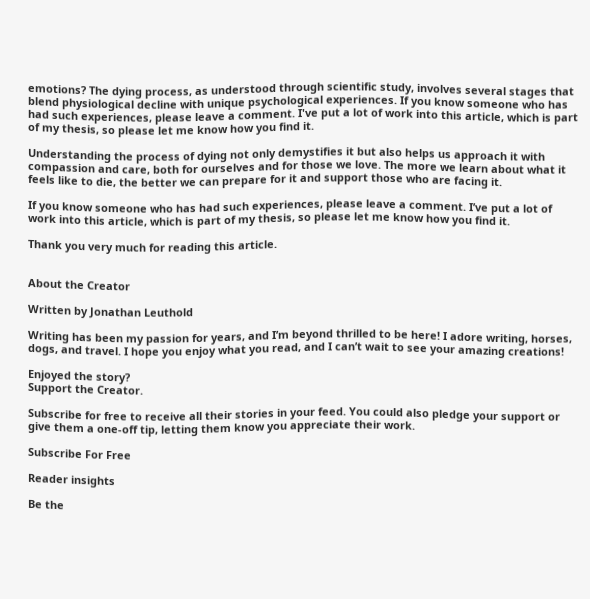emotions? The dying process, as understood through scientific study, involves several stages that blend physiological decline with unique psychological experiences. If you know someone who has had such experiences, please leave a comment. I've put a lot of work into this article, which is part of my thesis, so please let me know how you find it.

Understanding the process of dying not only demystifies it but also helps us approach it with compassion and care, both for ourselves and for those we love. The more we learn about what it feels like to die, the better we can prepare for it and support those who are facing it.

If you know someone who has had such experiences, please leave a comment. I’ve put a lot of work into this article, which is part of my thesis, so please let me know how you find it.

Thank you very much for reading this article.


About the Creator

Written by Jonathan Leuthold

Writing has been my passion for years, and I’m beyond thrilled to be here! I adore writing, horses, dogs, and travel. I hope you enjoy what you read, and I can’t wait to see your amazing creations!

Enjoyed the story?
Support the Creator.

Subscribe for free to receive all their stories in your feed. You could also pledge your support or give them a one-off tip, letting them know you appreciate their work.

Subscribe For Free

Reader insights

Be the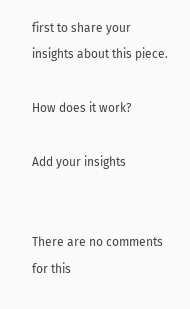first to share your insights about this piece.

How does it work?

Add your insights


There are no comments for this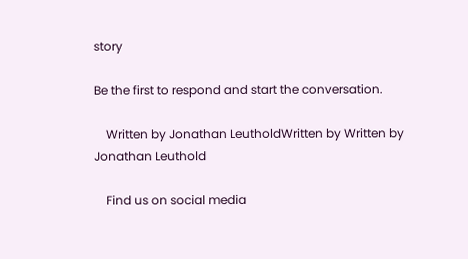story

Be the first to respond and start the conversation.

    Written by Jonathan LeutholdWritten by Written by Jonathan Leuthold

    Find us on social media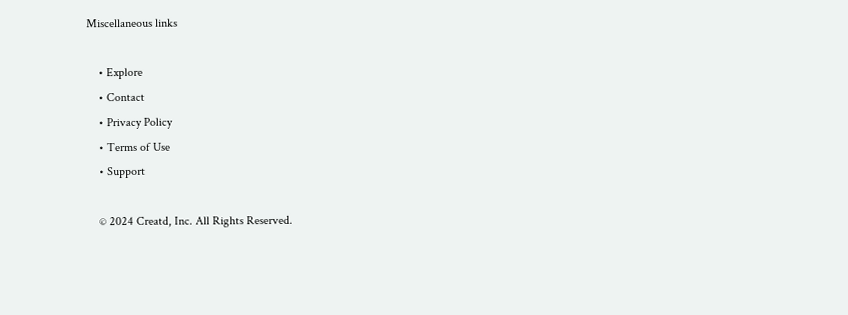Miscellaneous links

    • Explore
    • Contact
    • Privacy Policy
    • Terms of Use
    • Support

    © 2024 Creatd, Inc. All Rights Reserved.